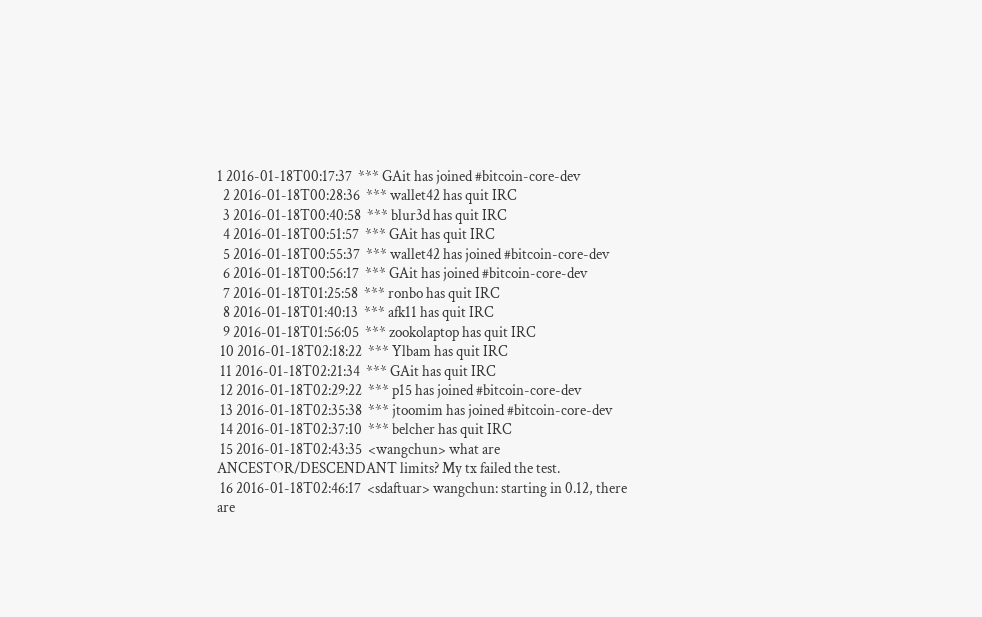1 2016-01-18T00:17:37  *** GAit has joined #bitcoin-core-dev
  2 2016-01-18T00:28:36  *** wallet42 has quit IRC
  3 2016-01-18T00:40:58  *** blur3d has quit IRC
  4 2016-01-18T00:51:57  *** GAit has quit IRC
  5 2016-01-18T00:55:37  *** wallet42 has joined #bitcoin-core-dev
  6 2016-01-18T00:56:17  *** GAit has joined #bitcoin-core-dev
  7 2016-01-18T01:25:58  *** ronbo has quit IRC
  8 2016-01-18T01:40:13  *** afk11 has quit IRC
  9 2016-01-18T01:56:05  *** zookolaptop has quit IRC
 10 2016-01-18T02:18:22  *** Ylbam has quit IRC
 11 2016-01-18T02:21:34  *** GAit has quit IRC
 12 2016-01-18T02:29:22  *** p15 has joined #bitcoin-core-dev
 13 2016-01-18T02:35:38  *** jtoomim has joined #bitcoin-core-dev
 14 2016-01-18T02:37:10  *** belcher has quit IRC
 15 2016-01-18T02:43:35  <wangchun> what are ANCESTOR/DESCENDANT limits? My tx failed the test.
 16 2016-01-18T02:46:17  <sdaftuar> wangchun: starting in 0.12, there are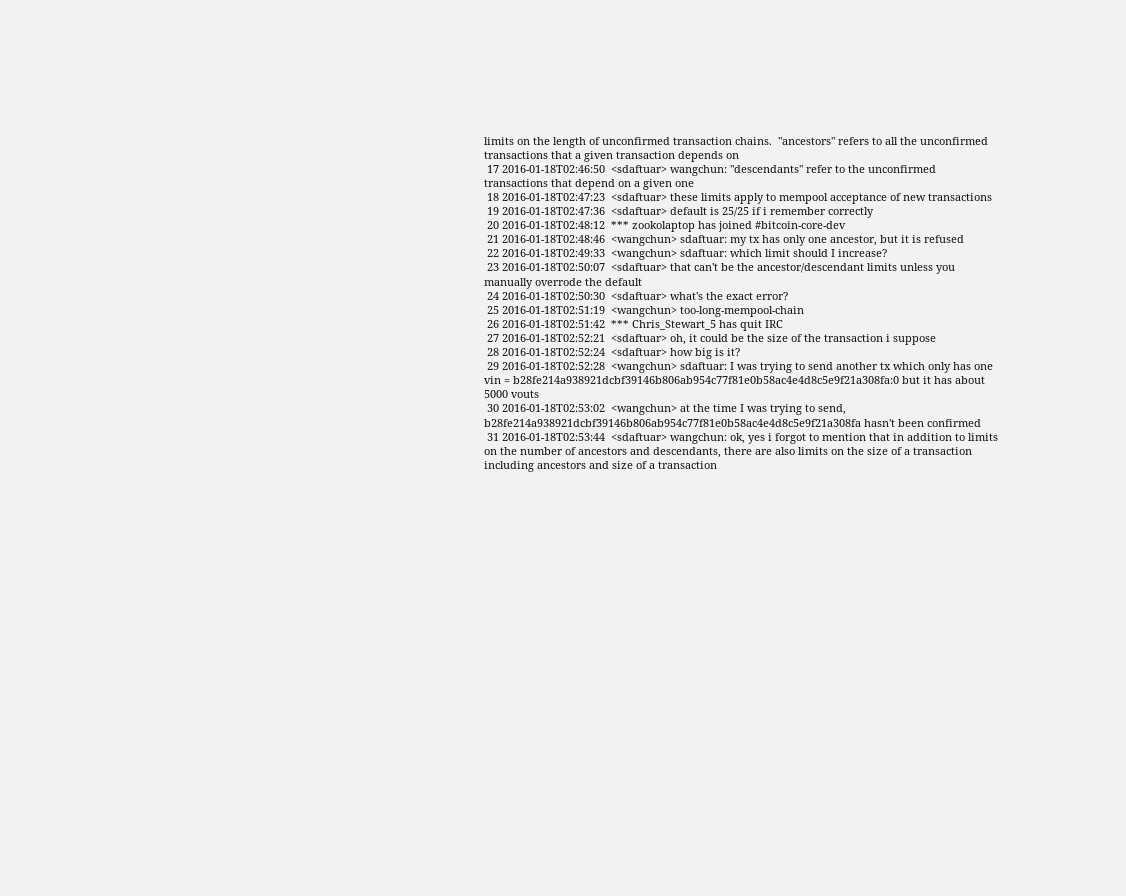limits on the length of unconfirmed transaction chains.  "ancestors" refers to all the unconfirmed transactions that a given transaction depends on
 17 2016-01-18T02:46:50  <sdaftuar> wangchun: "descendants" refer to the unconfirmed transactions that depend on a given one
 18 2016-01-18T02:47:23  <sdaftuar> these limits apply to mempool acceptance of new transactions
 19 2016-01-18T02:47:36  <sdaftuar> default is 25/25 if i remember correctly
 20 2016-01-18T02:48:12  *** zookolaptop has joined #bitcoin-core-dev
 21 2016-01-18T02:48:46  <wangchun> sdaftuar: my tx has only one ancestor, but it is refused
 22 2016-01-18T02:49:33  <wangchun> sdaftuar: which limit should I increase?
 23 2016-01-18T02:50:07  <sdaftuar> that can't be the ancestor/descendant limits unless you manually overrode the default
 24 2016-01-18T02:50:30  <sdaftuar> what's the exact error?
 25 2016-01-18T02:51:19  <wangchun> too-long-mempool-chain
 26 2016-01-18T02:51:42  *** Chris_Stewart_5 has quit IRC
 27 2016-01-18T02:52:21  <sdaftuar> oh, it could be the size of the transaction i suppose
 28 2016-01-18T02:52:24  <sdaftuar> how big is it?
 29 2016-01-18T02:52:28  <wangchun> sdaftuar: I was trying to send another tx which only has one vin = b28fe214a938921dcbf39146b806ab954c77f81e0b58ac4e4d8c5e9f21a308fa:0 but it has about 5000 vouts
 30 2016-01-18T02:53:02  <wangchun> at the time I was trying to send, b28fe214a938921dcbf39146b806ab954c77f81e0b58ac4e4d8c5e9f21a308fa hasn't been confirmed
 31 2016-01-18T02:53:44  <sdaftuar> wangchun: ok, yes i forgot to mention that in addition to limits on the number of ancestors and descendants, there are also limits on the size of a transaction including ancestors and size of a transaction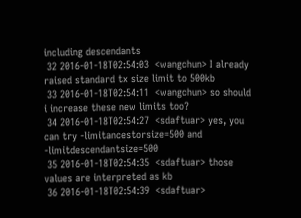including descendants
 32 2016-01-18T02:54:03  <wangchun> I already raised standard tx size limit to 500kb
 33 2016-01-18T02:54:11  <wangchun> so should i increase these new limits too?
 34 2016-01-18T02:54:27  <sdaftuar> yes, you can try -limitancestorsize=500 and -limitdescendantsize=500
 35 2016-01-18T02:54:35  <sdaftuar> those values are interpreted as kb
 36 2016-01-18T02:54:39  <sdaftuar>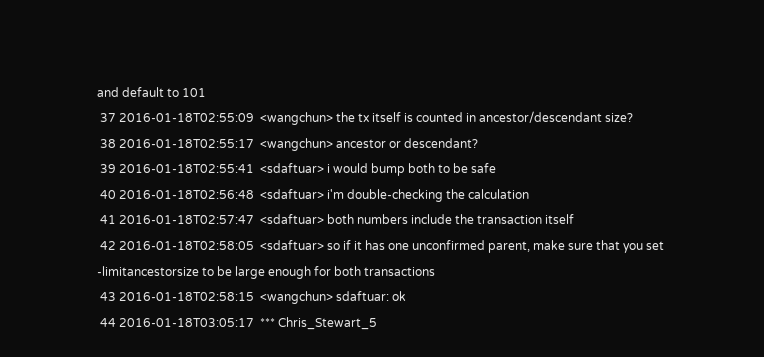and default to 101
 37 2016-01-18T02:55:09  <wangchun> the tx itself is counted in ancestor/descendant size?
 38 2016-01-18T02:55:17  <wangchun> ancestor or descendant?
 39 2016-01-18T02:55:41  <sdaftuar> i would bump both to be safe
 40 2016-01-18T02:56:48  <sdaftuar> i'm double-checking the calculation
 41 2016-01-18T02:57:47  <sdaftuar> both numbers include the transaction itself
 42 2016-01-18T02:58:05  <sdaftuar> so if it has one unconfirmed parent, make sure that you set -limitancestorsize to be large enough for both transactions
 43 2016-01-18T02:58:15  <wangchun> sdaftuar: ok
 44 2016-01-18T03:05:17  *** Chris_Stewart_5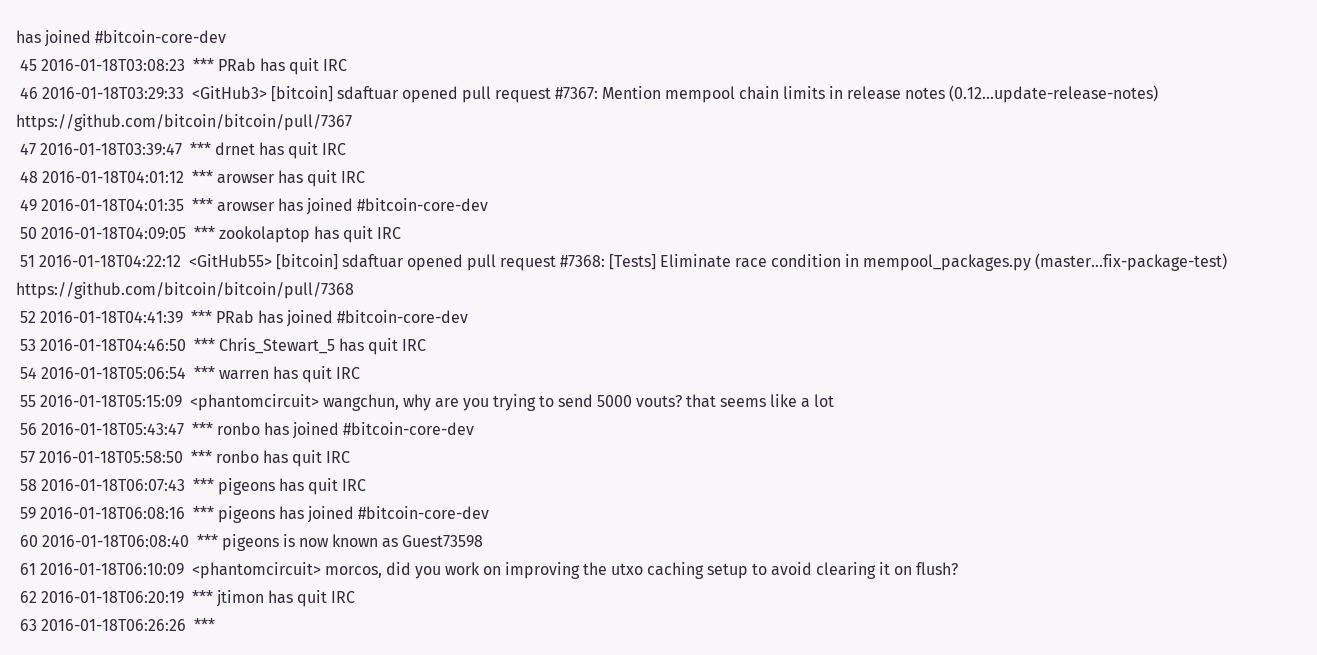has joined #bitcoin-core-dev
 45 2016-01-18T03:08:23  *** PRab has quit IRC
 46 2016-01-18T03:29:33  <GitHub3> [bitcoin] sdaftuar opened pull request #7367: Mention mempool chain limits in release notes (0.12...update-release-notes) https://github.com/bitcoin/bitcoin/pull/7367
 47 2016-01-18T03:39:47  *** drnet has quit IRC
 48 2016-01-18T04:01:12  *** arowser has quit IRC
 49 2016-01-18T04:01:35  *** arowser has joined #bitcoin-core-dev
 50 2016-01-18T04:09:05  *** zookolaptop has quit IRC
 51 2016-01-18T04:22:12  <GitHub55> [bitcoin] sdaftuar opened pull request #7368: [Tests] Eliminate race condition in mempool_packages.py (master...fix-package-test) https://github.com/bitcoin/bitcoin/pull/7368
 52 2016-01-18T04:41:39  *** PRab has joined #bitcoin-core-dev
 53 2016-01-18T04:46:50  *** Chris_Stewart_5 has quit IRC
 54 2016-01-18T05:06:54  *** warren has quit IRC
 55 2016-01-18T05:15:09  <phantomcircuit> wangchun, why are you trying to send 5000 vouts? that seems like a lot
 56 2016-01-18T05:43:47  *** ronbo has joined #bitcoin-core-dev
 57 2016-01-18T05:58:50  *** ronbo has quit IRC
 58 2016-01-18T06:07:43  *** pigeons has quit IRC
 59 2016-01-18T06:08:16  *** pigeons has joined #bitcoin-core-dev
 60 2016-01-18T06:08:40  *** pigeons is now known as Guest73598
 61 2016-01-18T06:10:09  <phantomcircuit> morcos, did you work on improving the utxo caching setup to avoid clearing it on flush?
 62 2016-01-18T06:20:19  *** jtimon has quit IRC
 63 2016-01-18T06:26:26  ***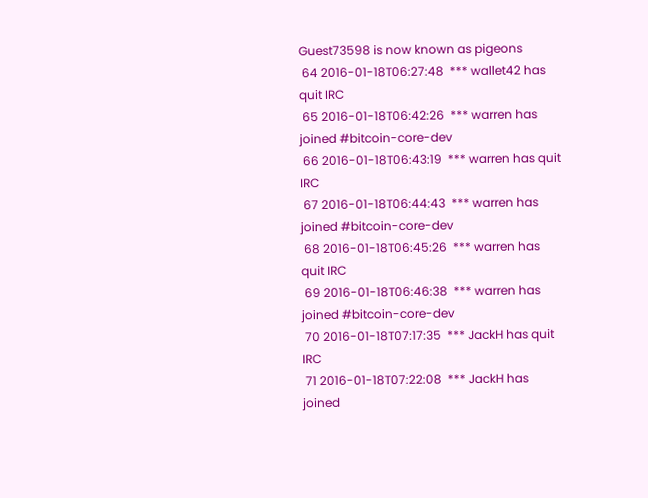Guest73598 is now known as pigeons
 64 2016-01-18T06:27:48  *** wallet42 has quit IRC
 65 2016-01-18T06:42:26  *** warren has joined #bitcoin-core-dev
 66 2016-01-18T06:43:19  *** warren has quit IRC
 67 2016-01-18T06:44:43  *** warren has joined #bitcoin-core-dev
 68 2016-01-18T06:45:26  *** warren has quit IRC
 69 2016-01-18T06:46:38  *** warren has joined #bitcoin-core-dev
 70 2016-01-18T07:17:35  *** JackH has quit IRC
 71 2016-01-18T07:22:08  *** JackH has joined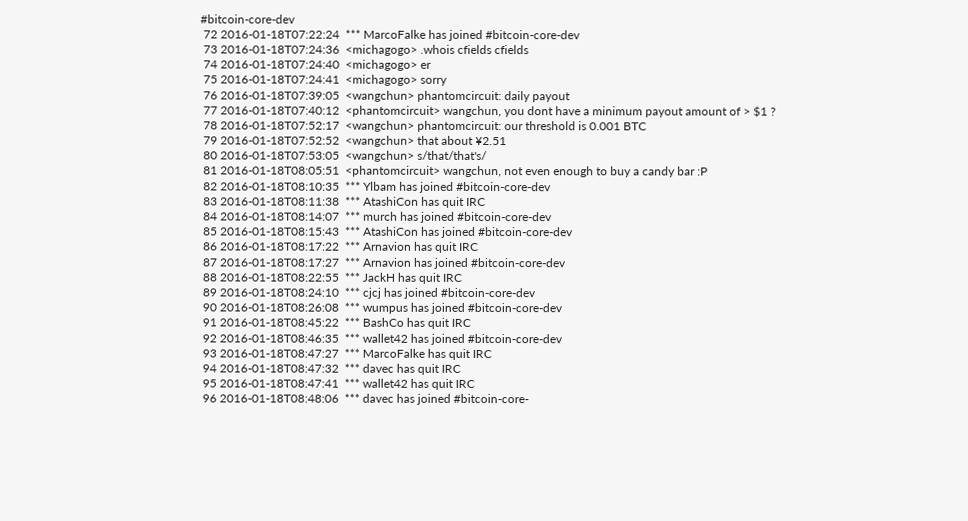#bitcoin-core-dev
 72 2016-01-18T07:22:24  *** MarcoFalke has joined #bitcoin-core-dev
 73 2016-01-18T07:24:36  <michagogo> .whois cfields cfields
 74 2016-01-18T07:24:40  <michagogo> er
 75 2016-01-18T07:24:41  <michagogo> sorry
 76 2016-01-18T07:39:05  <wangchun> phantomcircuit: daily payout
 77 2016-01-18T07:40:12  <phantomcircuit> wangchun, you dont have a minimum payout amount of > $1 ?
 78 2016-01-18T07:52:17  <wangchun> phantomcircuit: our threshold is 0.001 BTC
 79 2016-01-18T07:52:52  <wangchun> that about ¥2.51
 80 2016-01-18T07:53:05  <wangchun> s/that/that's/
 81 2016-01-18T08:05:51  <phantomcircuit> wangchun, not even enough to buy a candy bar :P
 82 2016-01-18T08:10:35  *** Ylbam has joined #bitcoin-core-dev
 83 2016-01-18T08:11:38  *** AtashiCon has quit IRC
 84 2016-01-18T08:14:07  *** murch has joined #bitcoin-core-dev
 85 2016-01-18T08:15:43  *** AtashiCon has joined #bitcoin-core-dev
 86 2016-01-18T08:17:22  *** Arnavion has quit IRC
 87 2016-01-18T08:17:27  *** Arnavion has joined #bitcoin-core-dev
 88 2016-01-18T08:22:55  *** JackH has quit IRC
 89 2016-01-18T08:24:10  *** cjcj has joined #bitcoin-core-dev
 90 2016-01-18T08:26:08  *** wumpus has joined #bitcoin-core-dev
 91 2016-01-18T08:45:22  *** BashCo has quit IRC
 92 2016-01-18T08:46:35  *** wallet42 has joined #bitcoin-core-dev
 93 2016-01-18T08:47:27  *** MarcoFalke has quit IRC
 94 2016-01-18T08:47:32  *** davec has quit IRC
 95 2016-01-18T08:47:41  *** wallet42 has quit IRC
 96 2016-01-18T08:48:06  *** davec has joined #bitcoin-core-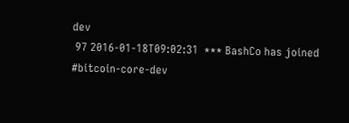dev
 97 2016-01-18T09:02:31  *** BashCo has joined #bitcoin-core-dev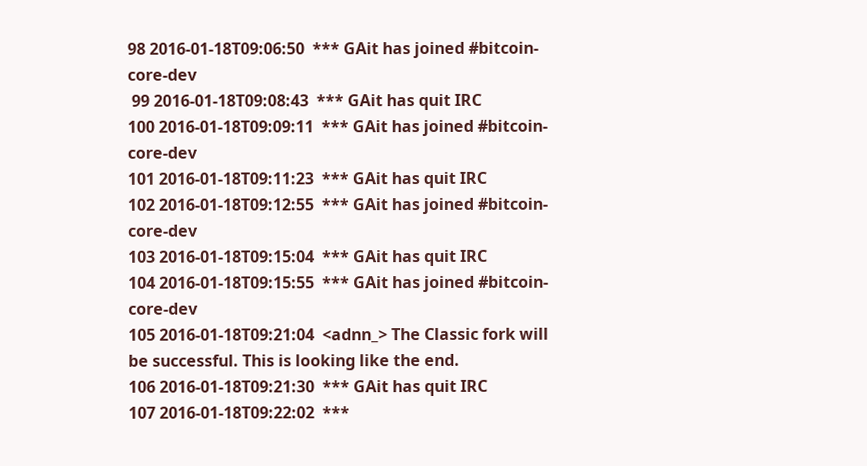98 2016-01-18T09:06:50  *** GAit has joined #bitcoin-core-dev
 99 2016-01-18T09:08:43  *** GAit has quit IRC
100 2016-01-18T09:09:11  *** GAit has joined #bitcoin-core-dev
101 2016-01-18T09:11:23  *** GAit has quit IRC
102 2016-01-18T09:12:55  *** GAit has joined #bitcoin-core-dev
103 2016-01-18T09:15:04  *** GAit has quit IRC
104 2016-01-18T09:15:55  *** GAit has joined #bitcoin-core-dev
105 2016-01-18T09:21:04  <adnn_> The Classic fork will be successful. This is looking like the end.
106 2016-01-18T09:21:30  *** GAit has quit IRC
107 2016-01-18T09:22:02  ***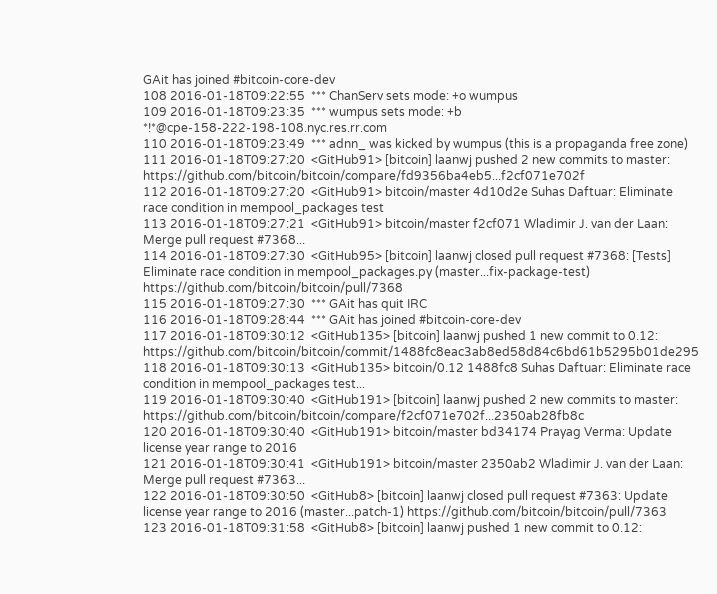GAit has joined #bitcoin-core-dev
108 2016-01-18T09:22:55  *** ChanServ sets mode: +o wumpus
109 2016-01-18T09:23:35  *** wumpus sets mode: +b *!*@cpe-158-222-198-108.nyc.res.rr.com
110 2016-01-18T09:23:49  *** adnn_ was kicked by wumpus (this is a propaganda free zone)
111 2016-01-18T09:27:20  <GitHub91> [bitcoin] laanwj pushed 2 new commits to master: https://github.com/bitcoin/bitcoin/compare/fd9356ba4eb5...f2cf071e702f
112 2016-01-18T09:27:20  <GitHub91> bitcoin/master 4d10d2e Suhas Daftuar: Eliminate race condition in mempool_packages test
113 2016-01-18T09:27:21  <GitHub91> bitcoin/master f2cf071 Wladimir J. van der Laan: Merge pull request #7368...
114 2016-01-18T09:27:30  <GitHub95> [bitcoin] laanwj closed pull request #7368: [Tests] Eliminate race condition in mempool_packages.py (master...fix-package-test) https://github.com/bitcoin/bitcoin/pull/7368
115 2016-01-18T09:27:30  *** GAit has quit IRC
116 2016-01-18T09:28:44  *** GAit has joined #bitcoin-core-dev
117 2016-01-18T09:30:12  <GitHub135> [bitcoin] laanwj pushed 1 new commit to 0.12: https://github.com/bitcoin/bitcoin/commit/1488fc8eac3ab8ed58d84c6bd61b5295b01de295
118 2016-01-18T09:30:13  <GitHub135> bitcoin/0.12 1488fc8 Suhas Daftuar: Eliminate race condition in mempool_packages test...
119 2016-01-18T09:30:40  <GitHub191> [bitcoin] laanwj pushed 2 new commits to master: https://github.com/bitcoin/bitcoin/compare/f2cf071e702f...2350ab28fb8c
120 2016-01-18T09:30:40  <GitHub191> bitcoin/master bd34174 Prayag Verma: Update license year range to 2016
121 2016-01-18T09:30:41  <GitHub191> bitcoin/master 2350ab2 Wladimir J. van der Laan: Merge pull request #7363...
122 2016-01-18T09:30:50  <GitHub8> [bitcoin] laanwj closed pull request #7363: Update license year range to 2016 (master...patch-1) https://github.com/bitcoin/bitcoin/pull/7363
123 2016-01-18T09:31:58  <GitHub8> [bitcoin] laanwj pushed 1 new commit to 0.12: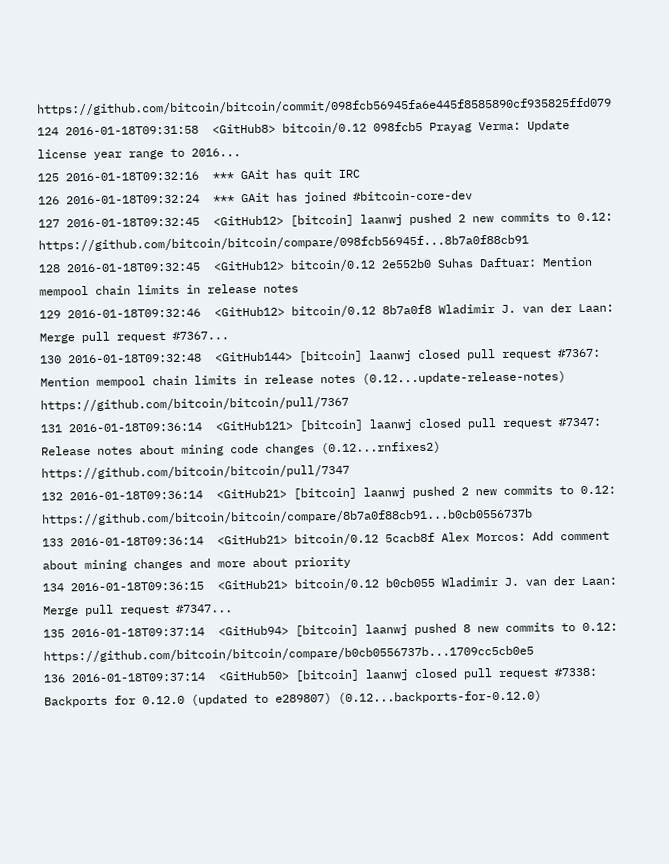https://github.com/bitcoin/bitcoin/commit/098fcb56945fa6e445f8585890cf935825ffd079
124 2016-01-18T09:31:58  <GitHub8> bitcoin/0.12 098fcb5 Prayag Verma: Update license year range to 2016...
125 2016-01-18T09:32:16  *** GAit has quit IRC
126 2016-01-18T09:32:24  *** GAit has joined #bitcoin-core-dev
127 2016-01-18T09:32:45  <GitHub12> [bitcoin] laanwj pushed 2 new commits to 0.12: https://github.com/bitcoin/bitcoin/compare/098fcb56945f...8b7a0f88cb91
128 2016-01-18T09:32:45  <GitHub12> bitcoin/0.12 2e552b0 Suhas Daftuar: Mention mempool chain limits in release notes
129 2016-01-18T09:32:46  <GitHub12> bitcoin/0.12 8b7a0f8 Wladimir J. van der Laan: Merge pull request #7367...
130 2016-01-18T09:32:48  <GitHub144> [bitcoin] laanwj closed pull request #7367: Mention mempool chain limits in release notes (0.12...update-release-notes) https://github.com/bitcoin/bitcoin/pull/7367
131 2016-01-18T09:36:14  <GitHub121> [bitcoin] laanwj closed pull request #7347: Release notes about mining code changes (0.12...rnfixes2) https://github.com/bitcoin/bitcoin/pull/7347
132 2016-01-18T09:36:14  <GitHub21> [bitcoin] laanwj pushed 2 new commits to 0.12: https://github.com/bitcoin/bitcoin/compare/8b7a0f88cb91...b0cb0556737b
133 2016-01-18T09:36:14  <GitHub21> bitcoin/0.12 5cacb8f Alex Morcos: Add comment about mining changes and more about priority
134 2016-01-18T09:36:15  <GitHub21> bitcoin/0.12 b0cb055 Wladimir J. van der Laan: Merge pull request #7347...
135 2016-01-18T09:37:14  <GitHub94> [bitcoin] laanwj pushed 8 new commits to 0.12: https://github.com/bitcoin/bitcoin/compare/b0cb0556737b...1709cc5cb0e5
136 2016-01-18T09:37:14  <GitHub50> [bitcoin] laanwj closed pull request #7338: Backports for 0.12.0 (updated to e289807) (0.12...backports-for-0.12.0)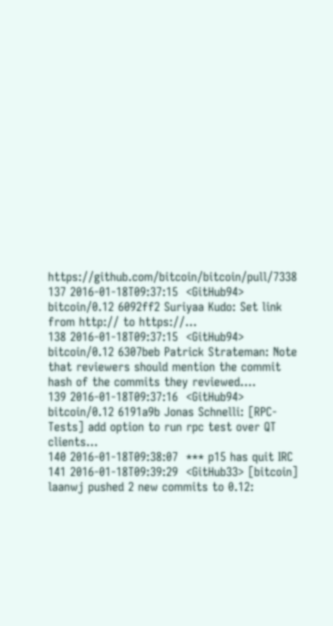https://github.com/bitcoin/bitcoin/pull/7338
137 2016-01-18T09:37:15  <GitHub94> bitcoin/0.12 6092ff2 Suriyaa Kudo: Set link from http:// to https://...
138 2016-01-18T09:37:15  <GitHub94> bitcoin/0.12 6307beb Patrick Strateman: Note that reviewers should mention the commit hash of the commits they reviewed....
139 2016-01-18T09:37:16  <GitHub94> bitcoin/0.12 6191a9b Jonas Schnelli: [RPC-Tests] add option to run rpc test over QT clients...
140 2016-01-18T09:38:07  *** p15 has quit IRC
141 2016-01-18T09:39:29  <GitHub33> [bitcoin] laanwj pushed 2 new commits to 0.12: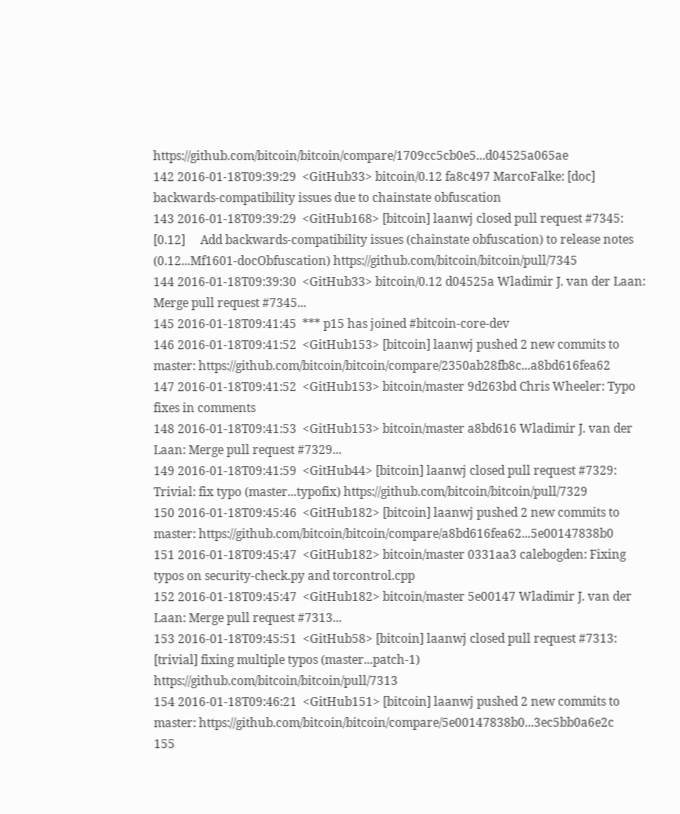https://github.com/bitcoin/bitcoin/compare/1709cc5cb0e5...d04525a065ae
142 2016-01-18T09:39:29  <GitHub33> bitcoin/0.12 fa8c497 MarcoFalke: [doc] backwards-compatibility issues due to chainstate obfuscation
143 2016-01-18T09:39:29  <GitHub168> [bitcoin] laanwj closed pull request #7345: [0.12]     Add backwards-compatibility issues (chainstate obfuscation) to release notes (0.12...Mf1601-docObfuscation) https://github.com/bitcoin/bitcoin/pull/7345
144 2016-01-18T09:39:30  <GitHub33> bitcoin/0.12 d04525a Wladimir J. van der Laan: Merge pull request #7345...
145 2016-01-18T09:41:45  *** p15 has joined #bitcoin-core-dev
146 2016-01-18T09:41:52  <GitHub153> [bitcoin] laanwj pushed 2 new commits to master: https://github.com/bitcoin/bitcoin/compare/2350ab28fb8c...a8bd616fea62
147 2016-01-18T09:41:52  <GitHub153> bitcoin/master 9d263bd Chris Wheeler: Typo fixes in comments
148 2016-01-18T09:41:53  <GitHub153> bitcoin/master a8bd616 Wladimir J. van der Laan: Merge pull request #7329...
149 2016-01-18T09:41:59  <GitHub44> [bitcoin] laanwj closed pull request #7329: Trivial: fix typo (master...typofix) https://github.com/bitcoin/bitcoin/pull/7329
150 2016-01-18T09:45:46  <GitHub182> [bitcoin] laanwj pushed 2 new commits to master: https://github.com/bitcoin/bitcoin/compare/a8bd616fea62...5e00147838b0
151 2016-01-18T09:45:47  <GitHub182> bitcoin/master 0331aa3 calebogden: Fixing typos on security-check.py and torcontrol.cpp
152 2016-01-18T09:45:47  <GitHub182> bitcoin/master 5e00147 Wladimir J. van der Laan: Merge pull request #7313...
153 2016-01-18T09:45:51  <GitHub58> [bitcoin] laanwj closed pull request #7313: [trivial] fixing multiple typos (master...patch-1) https://github.com/bitcoin/bitcoin/pull/7313
154 2016-01-18T09:46:21  <GitHub151> [bitcoin] laanwj pushed 2 new commits to master: https://github.com/bitcoin/bitcoin/compare/5e00147838b0...3ec5bb0a6e2c
155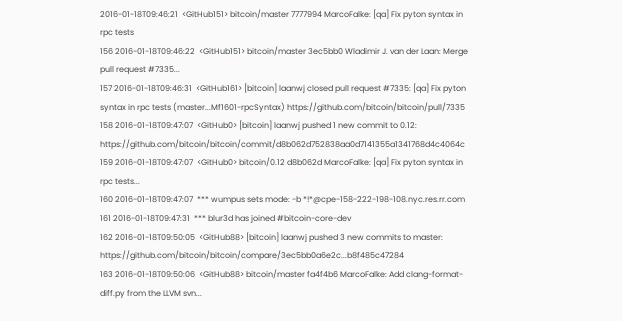2016-01-18T09:46:21  <GitHub151> bitcoin/master 7777994 MarcoFalke: [qa] Fix pyton syntax in rpc tests
156 2016-01-18T09:46:22  <GitHub151> bitcoin/master 3ec5bb0 Wladimir J. van der Laan: Merge pull request #7335...
157 2016-01-18T09:46:31  <GitHub161> [bitcoin] laanwj closed pull request #7335: [qa] Fix pyton syntax in rpc tests (master...Mf1601-rpcSyntax) https://github.com/bitcoin/bitcoin/pull/7335
158 2016-01-18T09:47:07  <GitHub0> [bitcoin] laanwj pushed 1 new commit to 0.12: https://github.com/bitcoin/bitcoin/commit/d8b062d752838aa0d7141355a1341768d4c4064c
159 2016-01-18T09:47:07  <GitHub0> bitcoin/0.12 d8b062d MarcoFalke: [qa] Fix pyton syntax in rpc tests...
160 2016-01-18T09:47:07  *** wumpus sets mode: -b *!*@cpe-158-222-198-108.nyc.res.rr.com
161 2016-01-18T09:47:31  *** blur3d has joined #bitcoin-core-dev
162 2016-01-18T09:50:05  <GitHub88> [bitcoin] laanwj pushed 3 new commits to master: https://github.com/bitcoin/bitcoin/compare/3ec5bb0a6e2c...b8f485c47284
163 2016-01-18T09:50:06  <GitHub88> bitcoin/master fa4f4b6 MarcoFalke: Add clang-format-diff.py from the LLVM svn...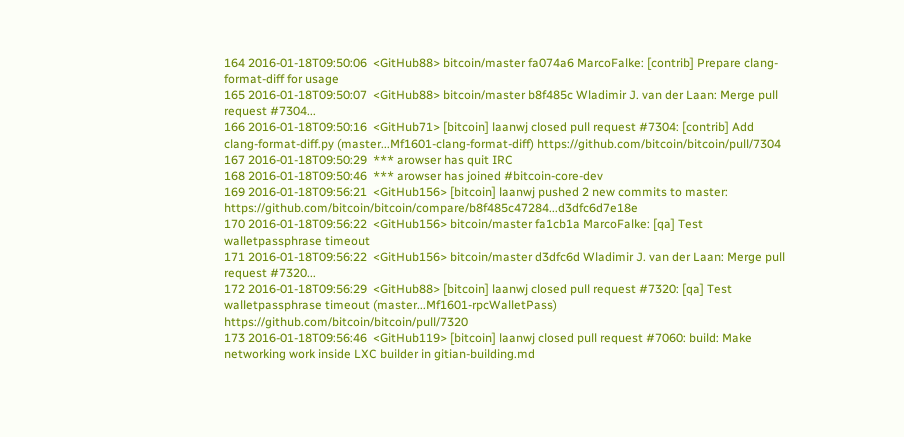164 2016-01-18T09:50:06  <GitHub88> bitcoin/master fa074a6 MarcoFalke: [contrib] Prepare clang-format-diff for usage
165 2016-01-18T09:50:07  <GitHub88> bitcoin/master b8f485c Wladimir J. van der Laan: Merge pull request #7304...
166 2016-01-18T09:50:16  <GitHub71> [bitcoin] laanwj closed pull request #7304: [contrib] Add clang-format-diff.py (master...Mf1601-clang-format-diff) https://github.com/bitcoin/bitcoin/pull/7304
167 2016-01-18T09:50:29  *** arowser has quit IRC
168 2016-01-18T09:50:46  *** arowser has joined #bitcoin-core-dev
169 2016-01-18T09:56:21  <GitHub156> [bitcoin] laanwj pushed 2 new commits to master: https://github.com/bitcoin/bitcoin/compare/b8f485c47284...d3dfc6d7e18e
170 2016-01-18T09:56:22  <GitHub156> bitcoin/master fa1cb1a MarcoFalke: [qa] Test walletpassphrase timeout
171 2016-01-18T09:56:22  <GitHub156> bitcoin/master d3dfc6d Wladimir J. van der Laan: Merge pull request #7320...
172 2016-01-18T09:56:29  <GitHub88> [bitcoin] laanwj closed pull request #7320: [qa] Test walletpassphrase timeout (master...Mf1601-rpcWalletPass) https://github.com/bitcoin/bitcoin/pull/7320
173 2016-01-18T09:56:46  <GitHub119> [bitcoin] laanwj closed pull request #7060: build: Make networking work inside LXC builder in gitian-building.md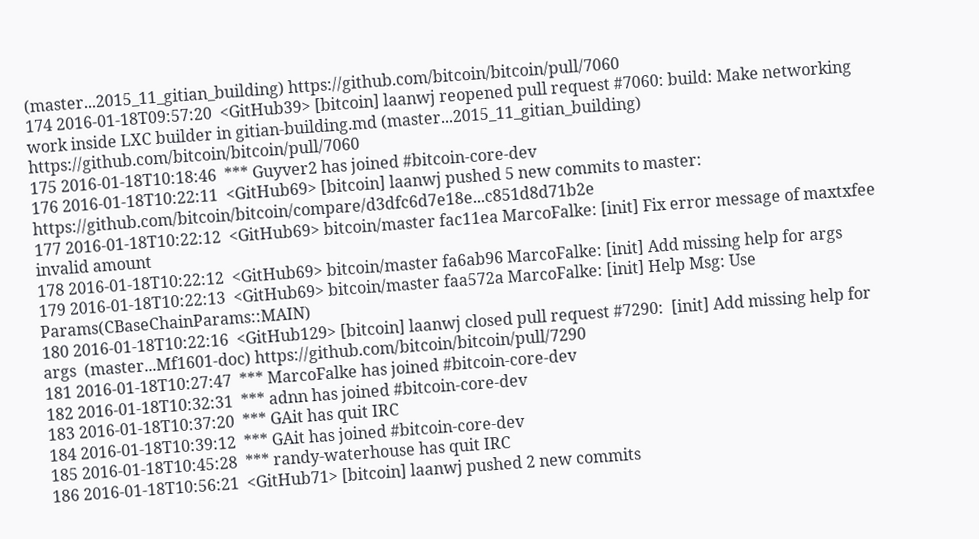(master...2015_11_gitian_building) https://github.com/bitcoin/bitcoin/pull/7060
174 2016-01-18T09:57:20  <GitHub39> [bitcoin] laanwj reopened pull request #7060: build: Make networking work inside LXC builder in gitian-building.md (master...2015_11_gitian_building) https://github.com/bitcoin/bitcoin/pull/7060
175 2016-01-18T10:18:46  *** Guyver2 has joined #bitcoin-core-dev
176 2016-01-18T10:22:11  <GitHub69> [bitcoin] laanwj pushed 5 new commits to master: https://github.com/bitcoin/bitcoin/compare/d3dfc6d7e18e...c851d8d71b2e
177 2016-01-18T10:22:12  <GitHub69> bitcoin/master fac11ea MarcoFalke: [init] Fix error message of maxtxfee invalid amount
178 2016-01-18T10:22:12  <GitHub69> bitcoin/master fa6ab96 MarcoFalke: [init] Add missing help for args
179 2016-01-18T10:22:13  <GitHub69> bitcoin/master faa572a MarcoFalke: [init] Help Msg: Use Params(CBaseChainParams::MAIN)
180 2016-01-18T10:22:16  <GitHub129> [bitcoin] laanwj closed pull request #7290:  [init] Add missing help for args  (master...Mf1601-doc) https://github.com/bitcoin/bitcoin/pull/7290
181 2016-01-18T10:27:47  *** MarcoFalke has joined #bitcoin-core-dev
182 2016-01-18T10:32:31  *** adnn has joined #bitcoin-core-dev
183 2016-01-18T10:37:20  *** GAit has quit IRC
184 2016-01-18T10:39:12  *** GAit has joined #bitcoin-core-dev
185 2016-01-18T10:45:28  *** randy-waterhouse has quit IRC
186 2016-01-18T10:56:21  <GitHub71> [bitcoin] laanwj pushed 2 new commits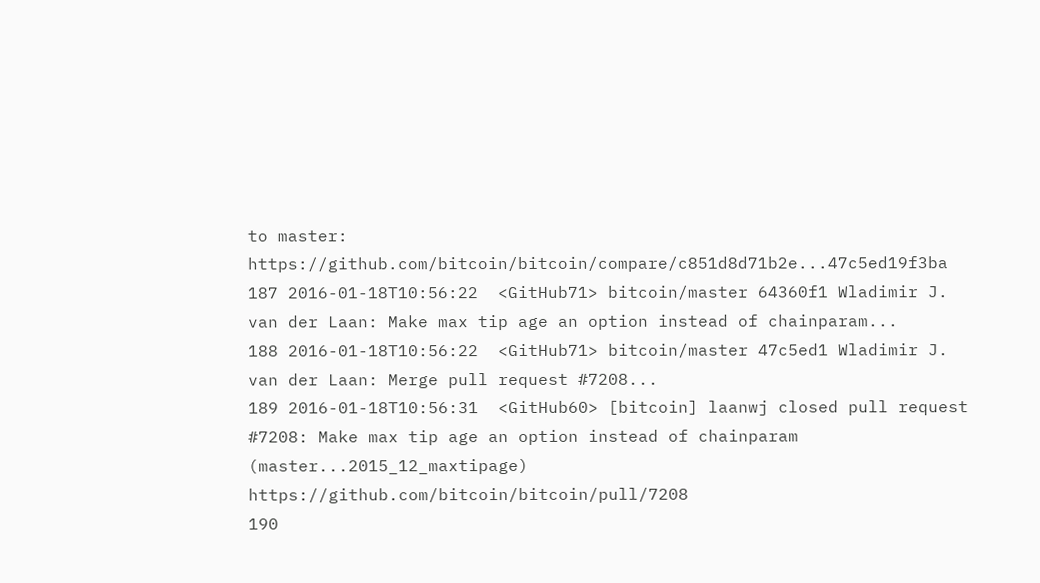to master: https://github.com/bitcoin/bitcoin/compare/c851d8d71b2e...47c5ed19f3ba
187 2016-01-18T10:56:22  <GitHub71> bitcoin/master 64360f1 Wladimir J. van der Laan: Make max tip age an option instead of chainparam...
188 2016-01-18T10:56:22  <GitHub71> bitcoin/master 47c5ed1 Wladimir J. van der Laan: Merge pull request #7208...
189 2016-01-18T10:56:31  <GitHub60> [bitcoin] laanwj closed pull request #7208: Make max tip age an option instead of chainparam (master...2015_12_maxtipage) https://github.com/bitcoin/bitcoin/pull/7208
190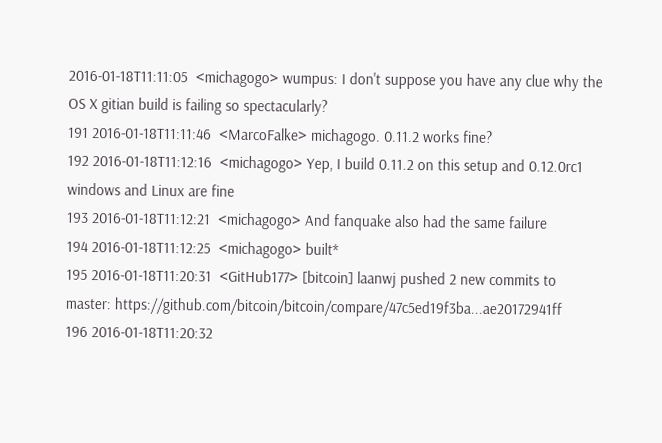2016-01-18T11:11:05  <michagogo> wumpus: I don't suppose you have any clue why the OS X gitian build is failing so spectacularly?
191 2016-01-18T11:11:46  <MarcoFalke> michagogo. 0.11.2 works fine?
192 2016-01-18T11:12:16  <michagogo> Yep, I build 0.11.2 on this setup and 0.12.0rc1 windows and Linux are fine
193 2016-01-18T11:12:21  <michagogo> And fanquake also had the same failure
194 2016-01-18T11:12:25  <michagogo> built*
195 2016-01-18T11:20:31  <GitHub177> [bitcoin] laanwj pushed 2 new commits to master: https://github.com/bitcoin/bitcoin/compare/47c5ed19f3ba...ae20172941ff
196 2016-01-18T11:20:32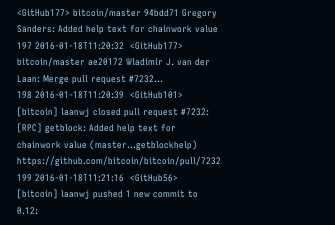<GitHub177> bitcoin/master 94bdd71 Gregory Sanders: Added help text for chainwork value
197 2016-01-18T11:20:32  <GitHub177> bitcoin/master ae20172 Wladimir J. van der Laan: Merge pull request #7232...
198 2016-01-18T11:20:39  <GitHub101> [bitcoin] laanwj closed pull request #7232: [RPC] getblock: Added help text for chainwork value (master...getblockhelp) https://github.com/bitcoin/bitcoin/pull/7232
199 2016-01-18T11:21:16  <GitHub56> [bitcoin] laanwj pushed 1 new commit to 0.12: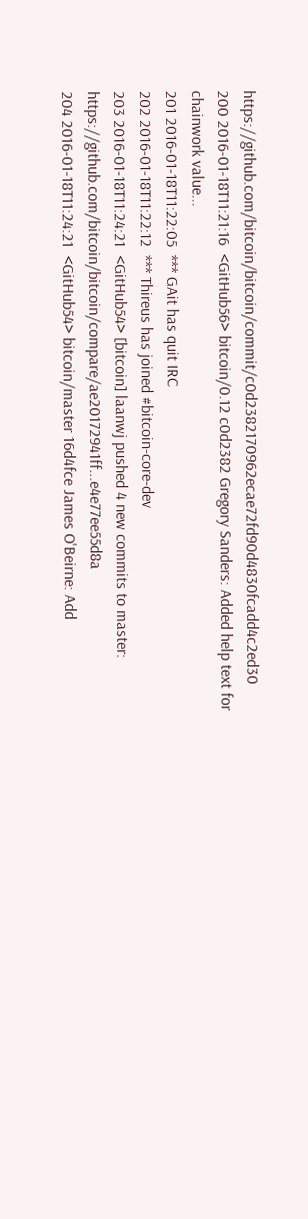https://github.com/bitcoin/bitcoin/commit/c0d2382170962ecae72fd90d4830fcadd4c2ed30
200 2016-01-18T11:21:16  <GitHub56> bitcoin/0.12 c0d2382 Gregory Sanders: Added help text for chainwork value...
201 2016-01-18T11:22:05  *** GAit has quit IRC
202 2016-01-18T11:22:12  *** Thireus has joined #bitcoin-core-dev
203 2016-01-18T11:24:21  <GitHub54> [bitcoin] laanwj pushed 4 new commits to master: https://github.com/bitcoin/bitcoin/compare/ae20172941ff...e4e77ee55d8a
204 2016-01-18T11:24:21  <GitHub54> bitcoin/master 16d4fce James O'Beirne: Add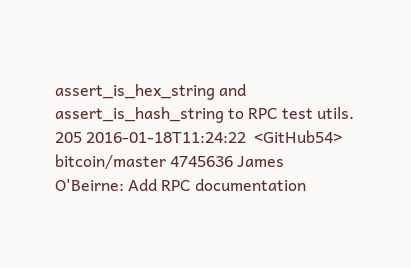assert_is_hex_string and assert_is_hash_string to RPC test utils.
205 2016-01-18T11:24:22  <GitHub54> bitcoin/master 4745636 James O'Beirne: Add RPC documentation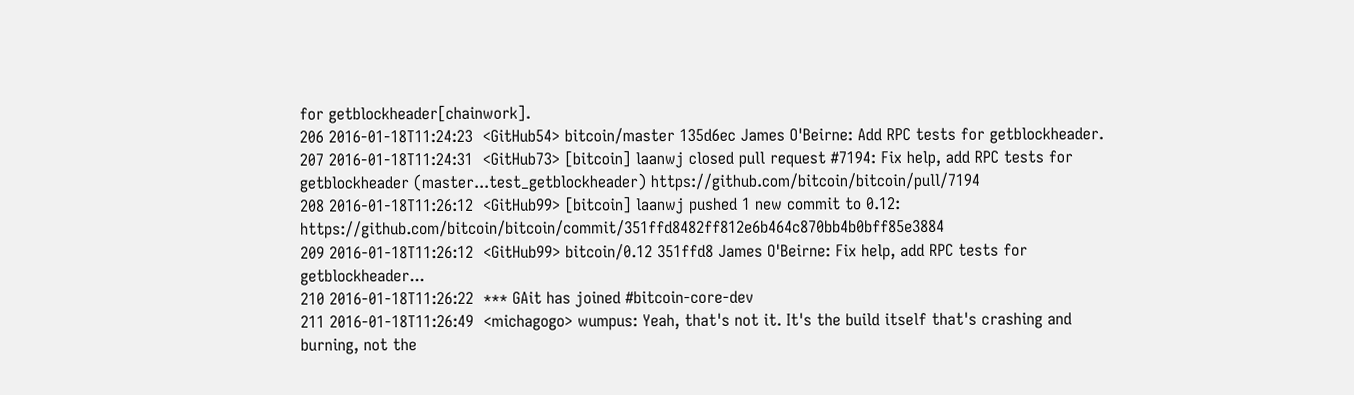for getblockheader[chainwork].
206 2016-01-18T11:24:23  <GitHub54> bitcoin/master 135d6ec James O'Beirne: Add RPC tests for getblockheader.
207 2016-01-18T11:24:31  <GitHub73> [bitcoin] laanwj closed pull request #7194: Fix help, add RPC tests for getblockheader (master...test_getblockheader) https://github.com/bitcoin/bitcoin/pull/7194
208 2016-01-18T11:26:12  <GitHub99> [bitcoin] laanwj pushed 1 new commit to 0.12: https://github.com/bitcoin/bitcoin/commit/351ffd8482ff812e6b464c870bb4b0bff85e3884
209 2016-01-18T11:26:12  <GitHub99> bitcoin/0.12 351ffd8 James O'Beirne: Fix help, add RPC tests for getblockheader...
210 2016-01-18T11:26:22  *** GAit has joined #bitcoin-core-dev
211 2016-01-18T11:26:49  <michagogo> wumpus: Yeah, that's not it. It's the build itself that's crashing and burning, not the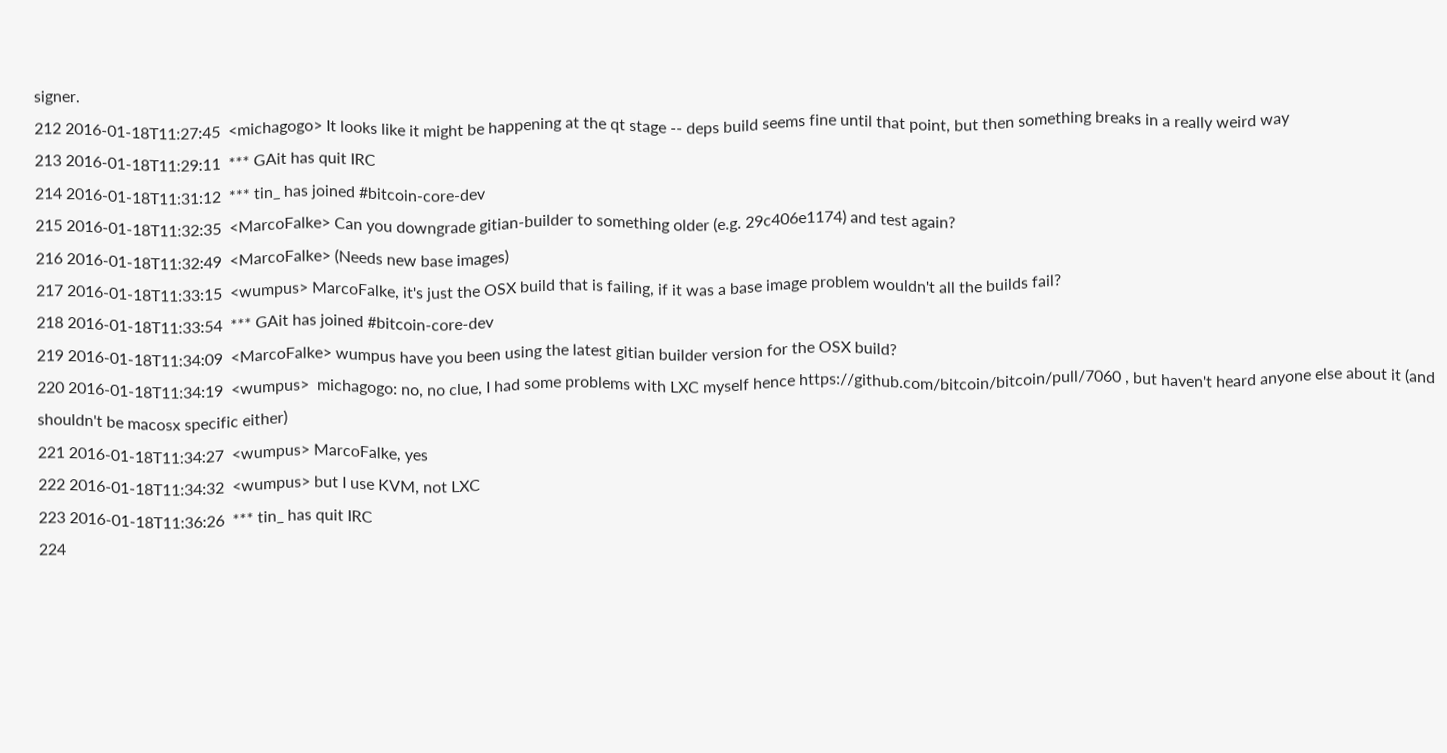signer.
212 2016-01-18T11:27:45  <michagogo> It looks like it might be happening at the qt stage -- deps build seems fine until that point, but then something breaks in a really weird way
213 2016-01-18T11:29:11  *** GAit has quit IRC
214 2016-01-18T11:31:12  *** tin_ has joined #bitcoin-core-dev
215 2016-01-18T11:32:35  <MarcoFalke> Can you downgrade gitian-builder to something older (e.g. 29c406e1174) and test again?
216 2016-01-18T11:32:49  <MarcoFalke> (Needs new base images)
217 2016-01-18T11:33:15  <wumpus> MarcoFalke, it's just the OSX build that is failing, if it was a base image problem wouldn't all the builds fail?
218 2016-01-18T11:33:54  *** GAit has joined #bitcoin-core-dev
219 2016-01-18T11:34:09  <MarcoFalke> wumpus have you been using the latest gitian builder version for the OSX build?
220 2016-01-18T11:34:19  <wumpus>  michagogo: no, no clue, I had some problems with LXC myself hence https://github.com/bitcoin/bitcoin/pull/7060 , but haven't heard anyone else about it (and shouldn't be macosx specific either)
221 2016-01-18T11:34:27  <wumpus> MarcoFalke, yes
222 2016-01-18T11:34:32  <wumpus> but I use KVM, not LXC
223 2016-01-18T11:36:26  *** tin_ has quit IRC
224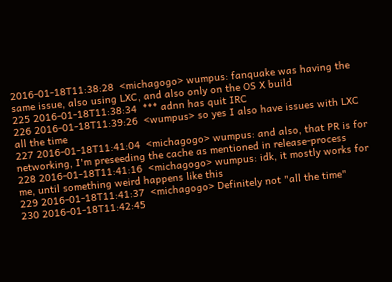2016-01-18T11:38:28  <michagogo> wumpus: fanquake was having the same issue, also using LXC, and also only on the OS X build
225 2016-01-18T11:38:34  *** adnn has quit IRC
226 2016-01-18T11:39:26  <wumpus> so yes I also have issues with LXC all the time
227 2016-01-18T11:41:04  <michagogo> wumpus: and also, that PR is for networking, I'm preseeding the cache as mentioned in release-process
228 2016-01-18T11:41:16  <michagogo> wumpus: idk, it mostly works for me, until something weird happens like this
229 2016-01-18T11:41:37  <michagogo> Definitely not "all the time"
230 2016-01-18T11:42:45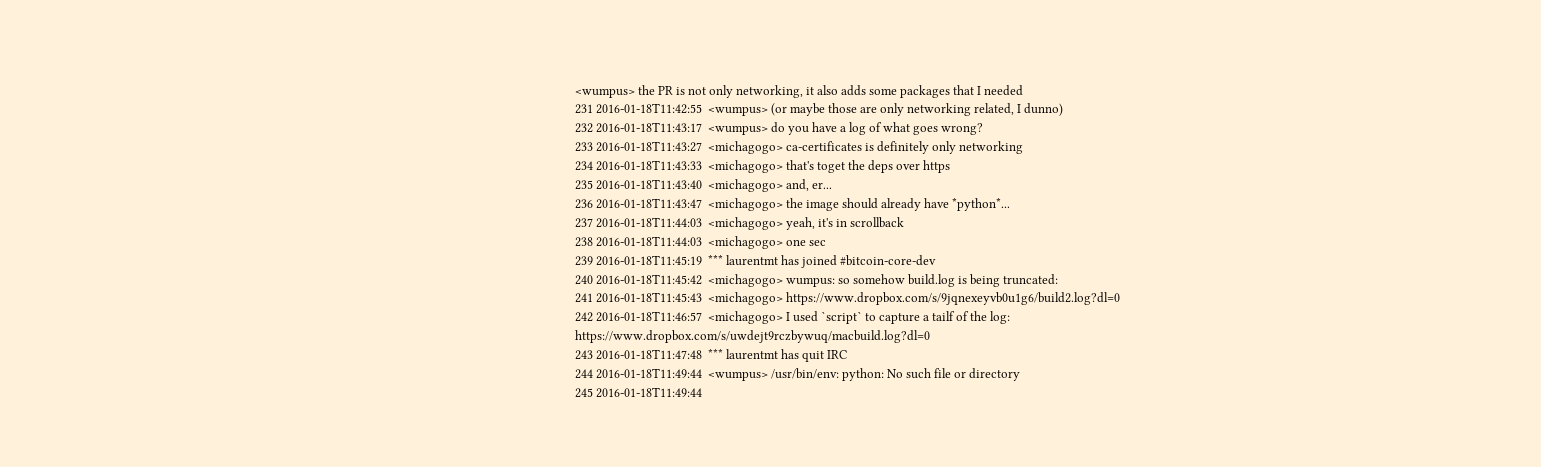<wumpus> the PR is not only networking, it also adds some packages that I needed
231 2016-01-18T11:42:55  <wumpus> (or maybe those are only networking related, I dunno)
232 2016-01-18T11:43:17  <wumpus> do you have a log of what goes wrong?
233 2016-01-18T11:43:27  <michagogo> ca-certificates is definitely only networking
234 2016-01-18T11:43:33  <michagogo> that's toget the deps over https
235 2016-01-18T11:43:40  <michagogo> and, er...
236 2016-01-18T11:43:47  <michagogo> the image should already have *python*...
237 2016-01-18T11:44:03  <michagogo> yeah, it's in scrollback
238 2016-01-18T11:44:03  <michagogo> one sec
239 2016-01-18T11:45:19  *** laurentmt has joined #bitcoin-core-dev
240 2016-01-18T11:45:42  <michagogo> wumpus: so somehow build.log is being truncated:
241 2016-01-18T11:45:43  <michagogo> https://www.dropbox.com/s/9jqnexeyvb0u1g6/build2.log?dl=0
242 2016-01-18T11:46:57  <michagogo> I used `script` to capture a tailf of the log: https://www.dropbox.com/s/uwdejt9rczbywuq/macbuild.log?dl=0
243 2016-01-18T11:47:48  *** laurentmt has quit IRC
244 2016-01-18T11:49:44  <wumpus> /usr/bin/env: python: No such file or directory
245 2016-01-18T11:49:44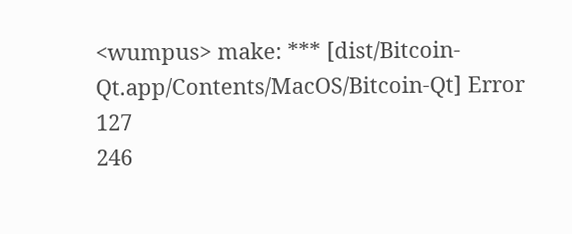<wumpus> make: *** [dist/Bitcoin-Qt.app/Contents/MacOS/Bitcoin-Qt] Error 127
246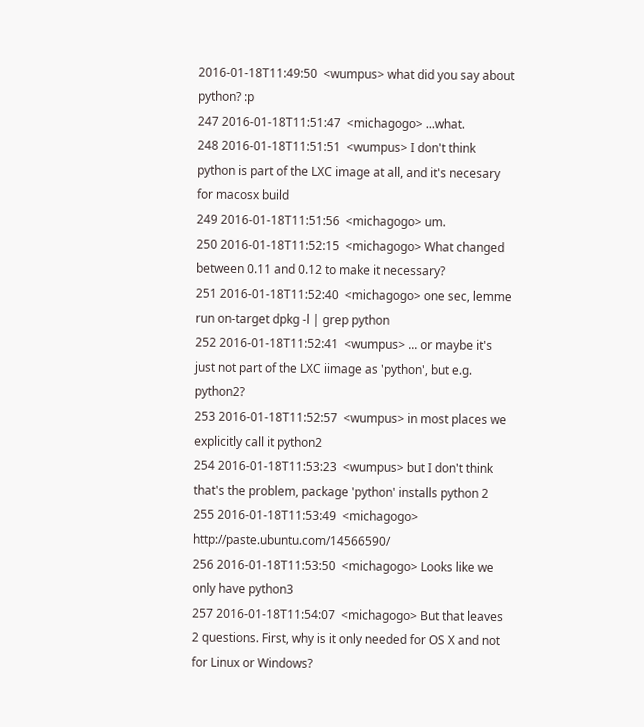2016-01-18T11:49:50  <wumpus> what did you say about python? :p
247 2016-01-18T11:51:47  <michagogo> ...what.
248 2016-01-18T11:51:51  <wumpus> I don't think python is part of the LXC image at all, and it's necesary for macosx build
249 2016-01-18T11:51:56  <michagogo> um.
250 2016-01-18T11:52:15  <michagogo> What changed between 0.11 and 0.12 to make it necessary?
251 2016-01-18T11:52:40  <michagogo> one sec, lemme run on-target dpkg -l | grep python
252 2016-01-18T11:52:41  <wumpus> ... or maybe it's just not part of the LXC iimage as 'python', but e.g. python2?
253 2016-01-18T11:52:57  <wumpus> in most places we explicitly call it python2
254 2016-01-18T11:53:23  <wumpus> but I don't think that's the problem, package 'python' installs python 2
255 2016-01-18T11:53:49  <michagogo> http://paste.ubuntu.com/14566590/
256 2016-01-18T11:53:50  <michagogo> Looks like we only have python3
257 2016-01-18T11:54:07  <michagogo> But that leaves 2 questions. First, why is it only needed for OS X and not for Linux or Windows?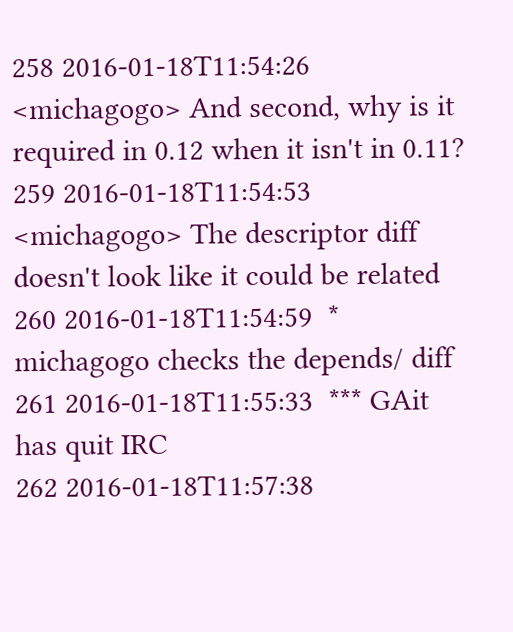258 2016-01-18T11:54:26  <michagogo> And second, why is it required in 0.12 when it isn't in 0.11?
259 2016-01-18T11:54:53  <michagogo> The descriptor diff doesn't look like it could be related
260 2016-01-18T11:54:59  * michagogo checks the depends/ diff
261 2016-01-18T11:55:33  *** GAit has quit IRC
262 2016-01-18T11:57:38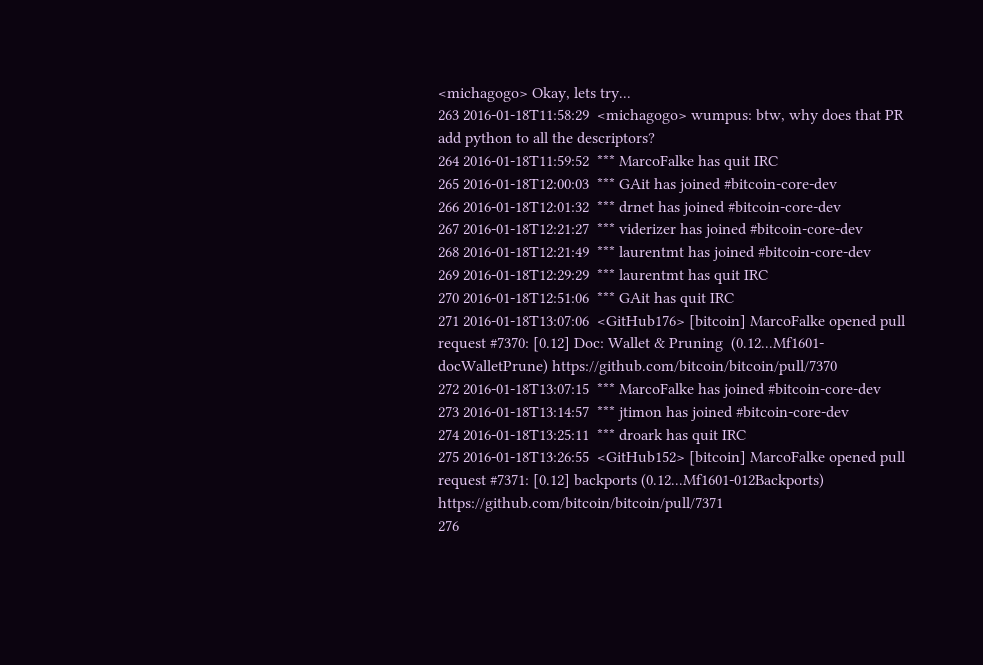<michagogo> Okay, lets try...
263 2016-01-18T11:58:29  <michagogo> wumpus: btw, why does that PR add python to all the descriptors?
264 2016-01-18T11:59:52  *** MarcoFalke has quit IRC
265 2016-01-18T12:00:03  *** GAit has joined #bitcoin-core-dev
266 2016-01-18T12:01:32  *** drnet has joined #bitcoin-core-dev
267 2016-01-18T12:21:27  *** viderizer has joined #bitcoin-core-dev
268 2016-01-18T12:21:49  *** laurentmt has joined #bitcoin-core-dev
269 2016-01-18T12:29:29  *** laurentmt has quit IRC
270 2016-01-18T12:51:06  *** GAit has quit IRC
271 2016-01-18T13:07:06  <GitHub176> [bitcoin] MarcoFalke opened pull request #7370: [0.12] Doc: Wallet & Pruning  (0.12...Mf1601-docWalletPrune) https://github.com/bitcoin/bitcoin/pull/7370
272 2016-01-18T13:07:15  *** MarcoFalke has joined #bitcoin-core-dev
273 2016-01-18T13:14:57  *** jtimon has joined #bitcoin-core-dev
274 2016-01-18T13:25:11  *** droark has quit IRC
275 2016-01-18T13:26:55  <GitHub152> [bitcoin] MarcoFalke opened pull request #7371: [0.12] backports (0.12...Mf1601-012Backports) https://github.com/bitcoin/bitcoin/pull/7371
276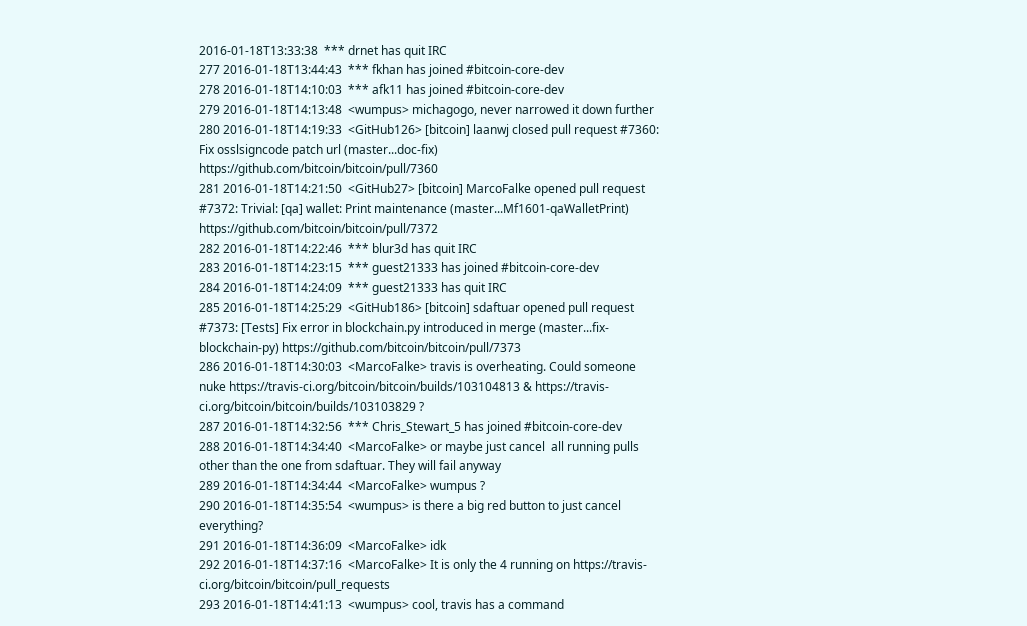2016-01-18T13:33:38  *** drnet has quit IRC
277 2016-01-18T13:44:43  *** fkhan has joined #bitcoin-core-dev
278 2016-01-18T14:10:03  *** afk11 has joined #bitcoin-core-dev
279 2016-01-18T14:13:48  <wumpus> michagogo, never narrowed it down further
280 2016-01-18T14:19:33  <GitHub126> [bitcoin] laanwj closed pull request #7360: Fix osslsigncode patch url (master...doc-fix) https://github.com/bitcoin/bitcoin/pull/7360
281 2016-01-18T14:21:50  <GitHub27> [bitcoin] MarcoFalke opened pull request #7372: Trivial: [qa] wallet: Print maintenance (master...Mf1601-qaWalletPrint) https://github.com/bitcoin/bitcoin/pull/7372
282 2016-01-18T14:22:46  *** blur3d has quit IRC
283 2016-01-18T14:23:15  *** guest21333 has joined #bitcoin-core-dev
284 2016-01-18T14:24:09  *** guest21333 has quit IRC
285 2016-01-18T14:25:29  <GitHub186> [bitcoin] sdaftuar opened pull request #7373: [Tests] Fix error in blockchain.py introduced in merge (master...fix-blockchain-py) https://github.com/bitcoin/bitcoin/pull/7373
286 2016-01-18T14:30:03  <MarcoFalke> travis is overheating. Could someone nuke https://travis-ci.org/bitcoin/bitcoin/builds/103104813 & https://travis-ci.org/bitcoin/bitcoin/builds/103103829 ?
287 2016-01-18T14:32:56  *** Chris_Stewart_5 has joined #bitcoin-core-dev
288 2016-01-18T14:34:40  <MarcoFalke> or maybe just cancel  all running pulls other than the one from sdaftuar. They will fail anyway
289 2016-01-18T14:34:44  <MarcoFalke> wumpus ?
290 2016-01-18T14:35:54  <wumpus> is there a big red button to just cancel everything?
291 2016-01-18T14:36:09  <MarcoFalke> idk
292 2016-01-18T14:37:16  <MarcoFalke> It is only the 4 running on https://travis-ci.org/bitcoin/bitcoin/pull_requests
293 2016-01-18T14:41:13  <wumpus> cool, travis has a command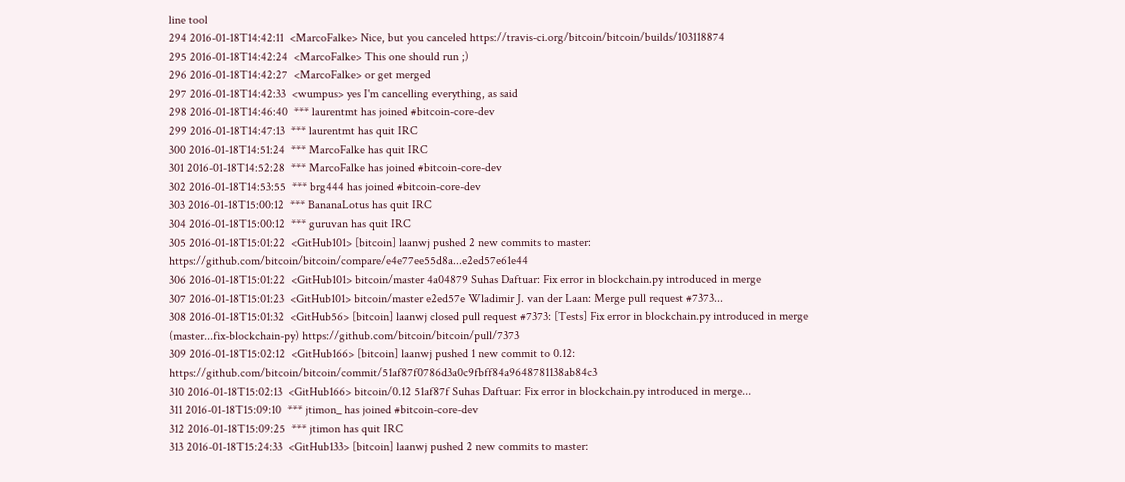line tool
294 2016-01-18T14:42:11  <MarcoFalke> Nice, but you canceled https://travis-ci.org/bitcoin/bitcoin/builds/103118874
295 2016-01-18T14:42:24  <MarcoFalke> This one should run ;)
296 2016-01-18T14:42:27  <MarcoFalke> or get merged
297 2016-01-18T14:42:33  <wumpus> yes I'm cancelling everything, as said
298 2016-01-18T14:46:40  *** laurentmt has joined #bitcoin-core-dev
299 2016-01-18T14:47:13  *** laurentmt has quit IRC
300 2016-01-18T14:51:24  *** MarcoFalke has quit IRC
301 2016-01-18T14:52:28  *** MarcoFalke has joined #bitcoin-core-dev
302 2016-01-18T14:53:55  *** brg444 has joined #bitcoin-core-dev
303 2016-01-18T15:00:12  *** BananaLotus has quit IRC
304 2016-01-18T15:00:12  *** guruvan has quit IRC
305 2016-01-18T15:01:22  <GitHub101> [bitcoin] laanwj pushed 2 new commits to master: https://github.com/bitcoin/bitcoin/compare/e4e77ee55d8a...e2ed57e61e44
306 2016-01-18T15:01:22  <GitHub101> bitcoin/master 4a04879 Suhas Daftuar: Fix error in blockchain.py introduced in merge
307 2016-01-18T15:01:23  <GitHub101> bitcoin/master e2ed57e Wladimir J. van der Laan: Merge pull request #7373...
308 2016-01-18T15:01:32  <GitHub56> [bitcoin] laanwj closed pull request #7373: [Tests] Fix error in blockchain.py introduced in merge (master...fix-blockchain-py) https://github.com/bitcoin/bitcoin/pull/7373
309 2016-01-18T15:02:12  <GitHub166> [bitcoin] laanwj pushed 1 new commit to 0.12: https://github.com/bitcoin/bitcoin/commit/51af87f0786d3a0c9fbff84a9648781138ab84c3
310 2016-01-18T15:02:13  <GitHub166> bitcoin/0.12 51af87f Suhas Daftuar: Fix error in blockchain.py introduced in merge...
311 2016-01-18T15:09:10  *** jtimon_ has joined #bitcoin-core-dev
312 2016-01-18T15:09:25  *** jtimon has quit IRC
313 2016-01-18T15:24:33  <GitHub133> [bitcoin] laanwj pushed 2 new commits to master: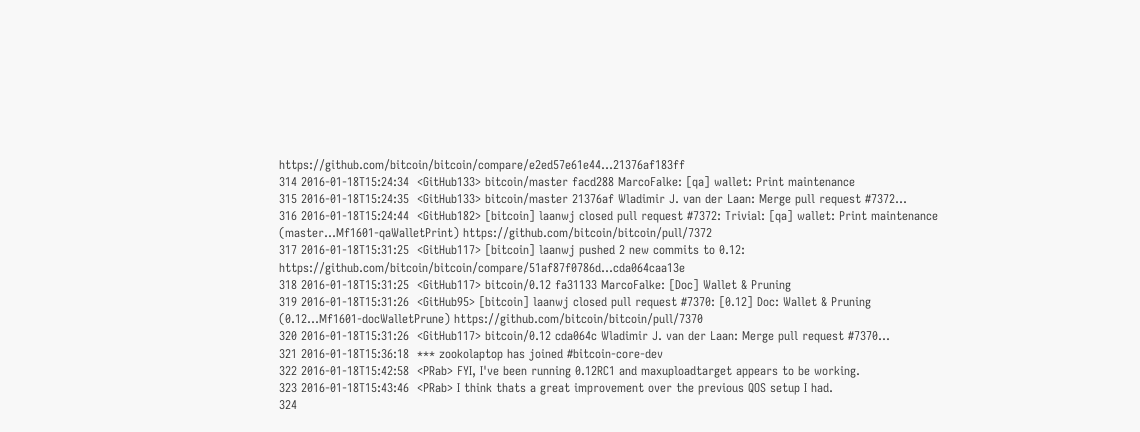https://github.com/bitcoin/bitcoin/compare/e2ed57e61e44...21376af183ff
314 2016-01-18T15:24:34  <GitHub133> bitcoin/master facd288 MarcoFalke: [qa] wallet: Print maintenance
315 2016-01-18T15:24:35  <GitHub133> bitcoin/master 21376af Wladimir J. van der Laan: Merge pull request #7372...
316 2016-01-18T15:24:44  <GitHub182> [bitcoin] laanwj closed pull request #7372: Trivial: [qa] wallet: Print maintenance (master...Mf1601-qaWalletPrint) https://github.com/bitcoin/bitcoin/pull/7372
317 2016-01-18T15:31:25  <GitHub117> [bitcoin] laanwj pushed 2 new commits to 0.12: https://github.com/bitcoin/bitcoin/compare/51af87f0786d...cda064caa13e
318 2016-01-18T15:31:25  <GitHub117> bitcoin/0.12 fa31133 MarcoFalke: [Doc] Wallet & Pruning
319 2016-01-18T15:31:26  <GitHub95> [bitcoin] laanwj closed pull request #7370: [0.12] Doc: Wallet & Pruning  (0.12...Mf1601-docWalletPrune) https://github.com/bitcoin/bitcoin/pull/7370
320 2016-01-18T15:31:26  <GitHub117> bitcoin/0.12 cda064c Wladimir J. van der Laan: Merge pull request #7370...
321 2016-01-18T15:36:18  *** zookolaptop has joined #bitcoin-core-dev
322 2016-01-18T15:42:58  <PRab> FYI, I've been running 0.12RC1 and maxuploadtarget appears to be working.
323 2016-01-18T15:43:46  <PRab> I think thats a great improvement over the previous QOS setup I had.
324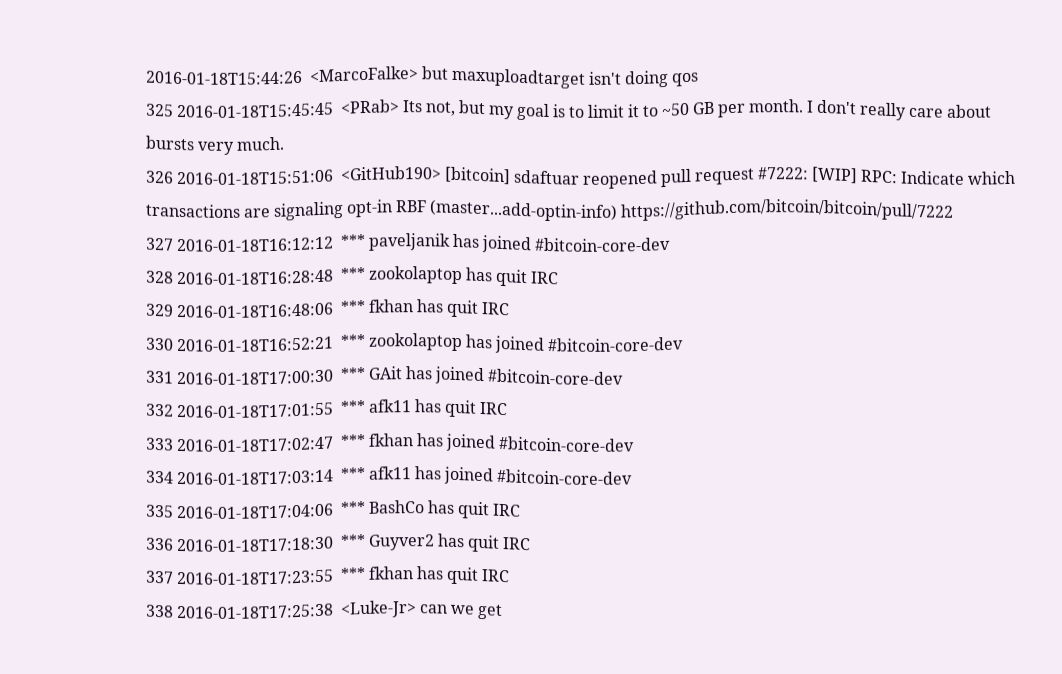2016-01-18T15:44:26  <MarcoFalke> but maxuploadtarget isn't doing qos
325 2016-01-18T15:45:45  <PRab> Its not, but my goal is to limit it to ~50 GB per month. I don't really care about bursts very much.
326 2016-01-18T15:51:06  <GitHub190> [bitcoin] sdaftuar reopened pull request #7222: [WIP] RPC: Indicate which transactions are signaling opt-in RBF (master...add-optin-info) https://github.com/bitcoin/bitcoin/pull/7222
327 2016-01-18T16:12:12  *** paveljanik has joined #bitcoin-core-dev
328 2016-01-18T16:28:48  *** zookolaptop has quit IRC
329 2016-01-18T16:48:06  *** fkhan has quit IRC
330 2016-01-18T16:52:21  *** zookolaptop has joined #bitcoin-core-dev
331 2016-01-18T17:00:30  *** GAit has joined #bitcoin-core-dev
332 2016-01-18T17:01:55  *** afk11 has quit IRC
333 2016-01-18T17:02:47  *** fkhan has joined #bitcoin-core-dev
334 2016-01-18T17:03:14  *** afk11 has joined #bitcoin-core-dev
335 2016-01-18T17:04:06  *** BashCo has quit IRC
336 2016-01-18T17:18:30  *** Guyver2 has quit IRC
337 2016-01-18T17:23:55  *** fkhan has quit IRC
338 2016-01-18T17:25:38  <Luke-Jr> can we get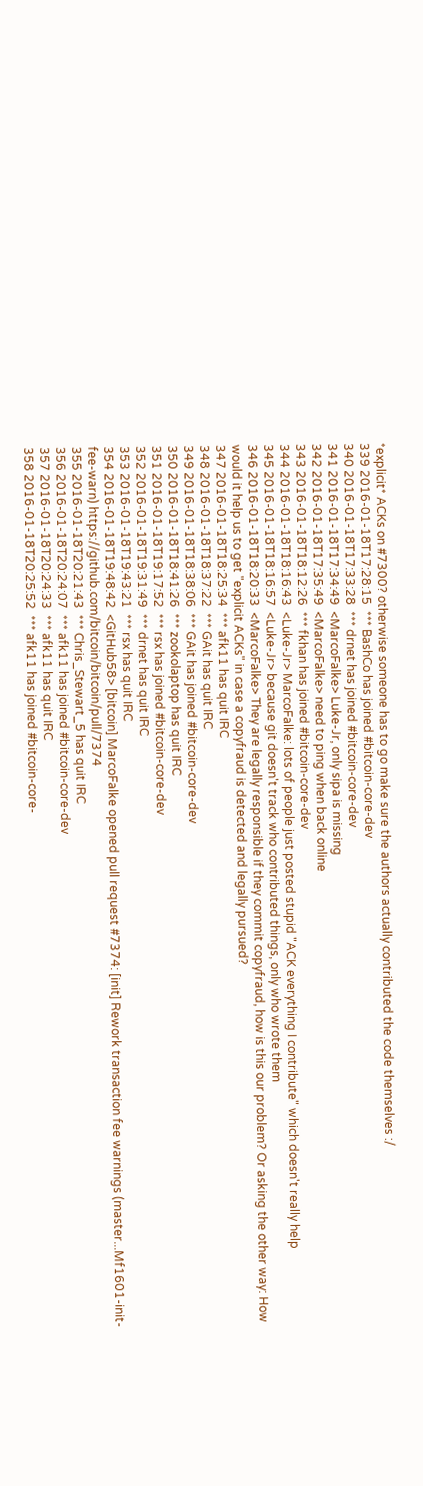*explicit* ACKs on #7300? otherwise someone has to go make sure the authors actually contributed the code themselves :/
339 2016-01-18T17:28:15  *** BashCo has joined #bitcoin-core-dev
340 2016-01-18T17:33:28  *** drnet has joined #bitcoin-core-dev
341 2016-01-18T17:34:49  <MarcoFalke> Luke-Jr, only sipa is missing
342 2016-01-18T17:35:49  <MarcoFalke> need to ping when back online
343 2016-01-18T18:12:26  *** fkhan has joined #bitcoin-core-dev
344 2016-01-18T18:16:43  <Luke-Jr> MarcoFalke: lots of people just posted stupid "ACK everything I contribute" which doesn't really help
345 2016-01-18T18:16:57  <Luke-Jr> because git doesn't track who contributed things, only who wrote them
346 2016-01-18T18:20:33  <MarcoFalke> They are legally responsible if they commit copyfraud, how is this our problem? Or asking the other way: How would it help us to get "explicit ACKs" in case a copyfraud is detected and legally pursued?
347 2016-01-18T18:25:34  *** afk11 has quit IRC
348 2016-01-18T18:37:22  *** GAit has quit IRC
349 2016-01-18T18:38:06  *** GAit has joined #bitcoin-core-dev
350 2016-01-18T18:41:26  *** zookolaptop has quit IRC
351 2016-01-18T19:17:52  *** rsx has joined #bitcoin-core-dev
352 2016-01-18T19:31:49  *** drnet has quit IRC
353 2016-01-18T19:43:21  *** rsx has quit IRC
354 2016-01-18T19:48:42  <GitHub58> [bitcoin] MarcoFalke opened pull request #7374: [init] Rework transaction fee warnings (master...Mf1601-init-fee-warn) https://github.com/bitcoin/bitcoin/pull/7374
355 2016-01-18T20:21:43  *** Chris_Stewart_5 has quit IRC
356 2016-01-18T20:24:07  *** afk11 has joined #bitcoin-core-dev
357 2016-01-18T20:24:33  *** afk11 has quit IRC
358 2016-01-18T20:25:52  *** afk11 has joined #bitcoin-core-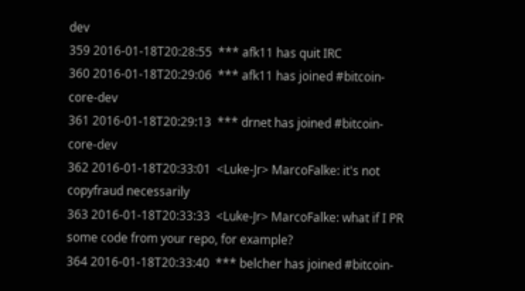dev
359 2016-01-18T20:28:55  *** afk11 has quit IRC
360 2016-01-18T20:29:06  *** afk11 has joined #bitcoin-core-dev
361 2016-01-18T20:29:13  *** drnet has joined #bitcoin-core-dev
362 2016-01-18T20:33:01  <Luke-Jr> MarcoFalke: it's not copyfraud necessarily
363 2016-01-18T20:33:33  <Luke-Jr> MarcoFalke: what if I PR some code from your repo, for example?
364 2016-01-18T20:33:40  *** belcher has joined #bitcoin-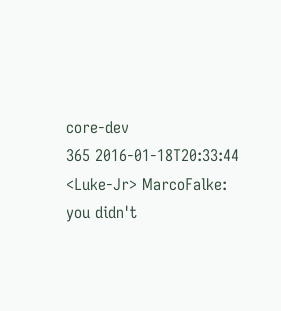core-dev
365 2016-01-18T20:33:44  <Luke-Jr> MarcoFalke: you didn't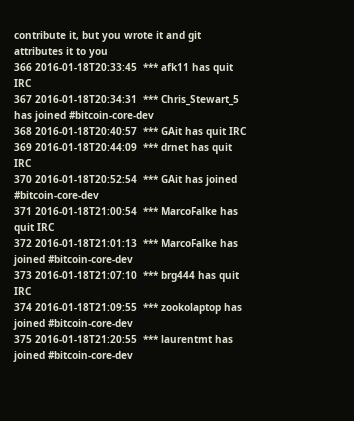contribute it, but you wrote it and git attributes it to you
366 2016-01-18T20:33:45  *** afk11 has quit IRC
367 2016-01-18T20:34:31  *** Chris_Stewart_5 has joined #bitcoin-core-dev
368 2016-01-18T20:40:57  *** GAit has quit IRC
369 2016-01-18T20:44:09  *** drnet has quit IRC
370 2016-01-18T20:52:54  *** GAit has joined #bitcoin-core-dev
371 2016-01-18T21:00:54  *** MarcoFalke has quit IRC
372 2016-01-18T21:01:13  *** MarcoFalke has joined #bitcoin-core-dev
373 2016-01-18T21:07:10  *** brg444 has quit IRC
374 2016-01-18T21:09:55  *** zookolaptop has joined #bitcoin-core-dev
375 2016-01-18T21:20:55  *** laurentmt has joined #bitcoin-core-dev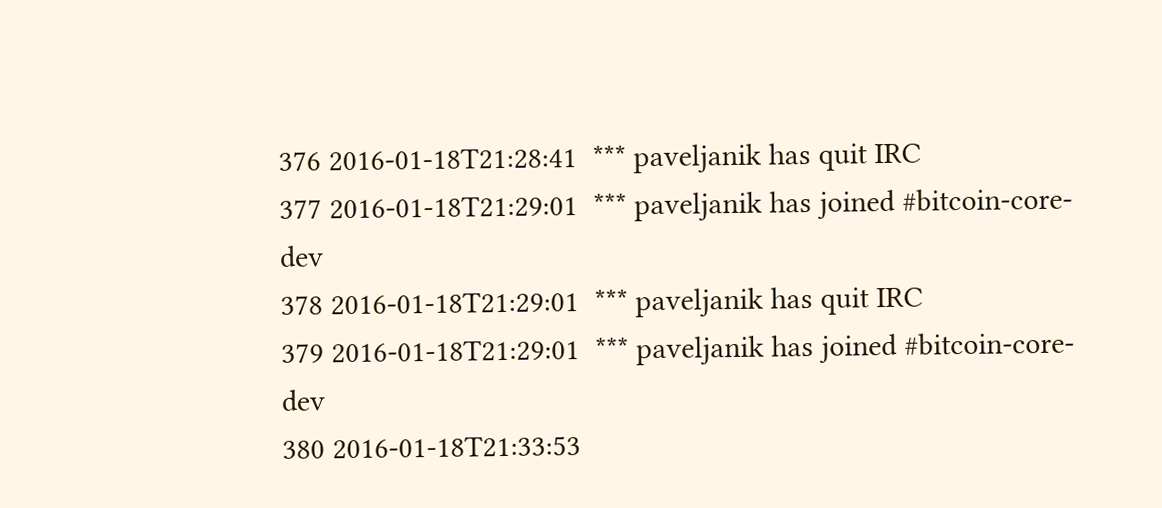376 2016-01-18T21:28:41  *** paveljanik has quit IRC
377 2016-01-18T21:29:01  *** paveljanik has joined #bitcoin-core-dev
378 2016-01-18T21:29:01  *** paveljanik has quit IRC
379 2016-01-18T21:29:01  *** paveljanik has joined #bitcoin-core-dev
380 2016-01-18T21:33:53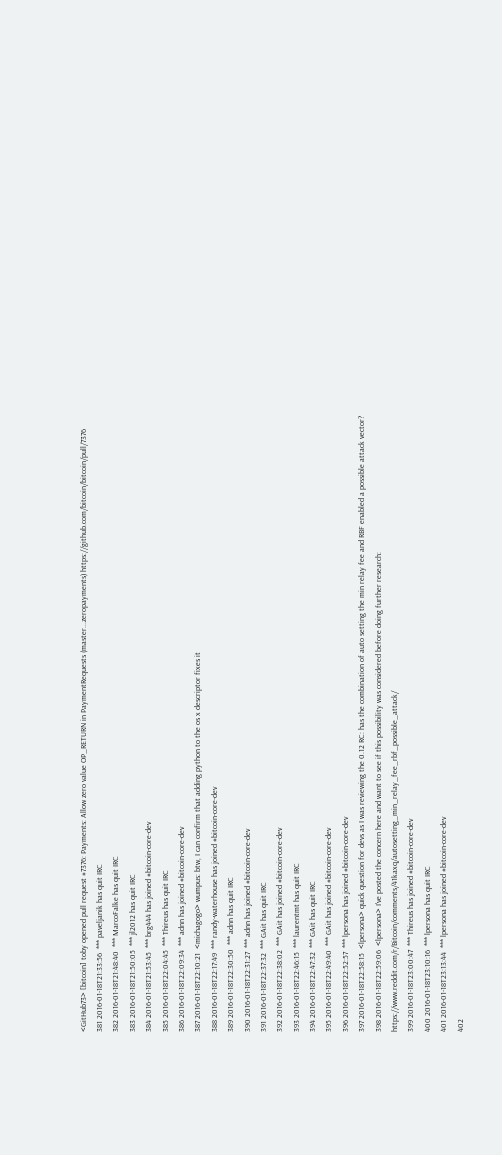<GitHub73> [bitcoin] toby opened pull request #7376: Payments: Allow zero value OP_RETURN in PaymentRequests (master...zeropayments) https://github.com/bitcoin/bitcoin/pull/7376
381 2016-01-18T21:33:56  *** paveljanik has quit IRC
382 2016-01-18T21:48:40  *** MarcoFalke has quit IRC
383 2016-01-18T21:50:05  *** jl2012 has quit IRC
384 2016-01-18T21:53:45  *** brg444 has joined #bitcoin-core-dev
385 2016-01-18T22:04:45  *** Thireus has quit IRC
386 2016-01-18T22:09:34  *** adnn has joined #bitcoin-core-dev
387 2016-01-18T22:10:21  <michagogo> wumpus: btw, I can confirm that adding python to the os x descriptor fixes it
388 2016-01-18T22:17:49  *** randy-waterhouse has joined #bitcoin-core-dev
389 2016-01-18T22:30:50  *** adnn has quit IRC
390 2016-01-18T22:31:27  *** adnn has joined #bitcoin-core-dev
391 2016-01-18T22:37:32  *** GAit has quit IRC
392 2016-01-18T22:38:02  *** GAit has joined #bitcoin-core-dev
393 2016-01-18T22:46:15  *** laurentmt has quit IRC
394 2016-01-18T22:47:32  *** GAit has quit IRC
395 2016-01-18T22:49:40  *** GAit has joined #bitcoin-core-dev
396 2016-01-18T22:52:57  *** lpersona has joined #bitcoin-core-dev
397 2016-01-18T22:58:15  <lpersona> quick question for devs as I was reviewing the 0.12 RC: has the combination of auto setting the min relay fee and RBF enabled a possible attack vector?
398 2016-01-18T22:59:06  <lpersona> I've posted the concern here and want to see if this possibility was considered before doing further research: https://www.reddit.com/r/Bitcoin/comments/41kaxq/autosetting_min_relay_fee_rbf_possible_attack/
399 2016-01-18T23:00:47  *** Thireus has joined #bitcoin-core-dev
400 2016-01-18T23:10:16  *** lpersona has quit IRC
401 2016-01-18T23:13:44  *** lpersona has joined #bitcoin-core-dev
402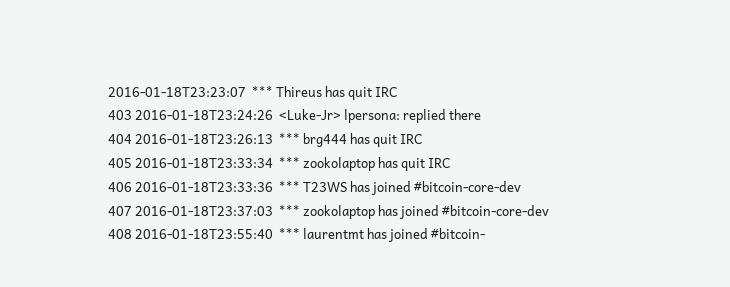2016-01-18T23:23:07  *** Thireus has quit IRC
403 2016-01-18T23:24:26  <Luke-Jr> lpersona: replied there
404 2016-01-18T23:26:13  *** brg444 has quit IRC
405 2016-01-18T23:33:34  *** zookolaptop has quit IRC
406 2016-01-18T23:33:36  *** T23WS has joined #bitcoin-core-dev
407 2016-01-18T23:37:03  *** zookolaptop has joined #bitcoin-core-dev
408 2016-01-18T23:55:40  *** laurentmt has joined #bitcoin-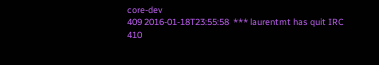core-dev
409 2016-01-18T23:55:58  *** laurentmt has quit IRC
410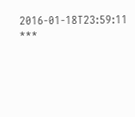2016-01-18T23:59:11  ***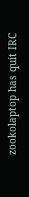zookolaptop has quit IRC